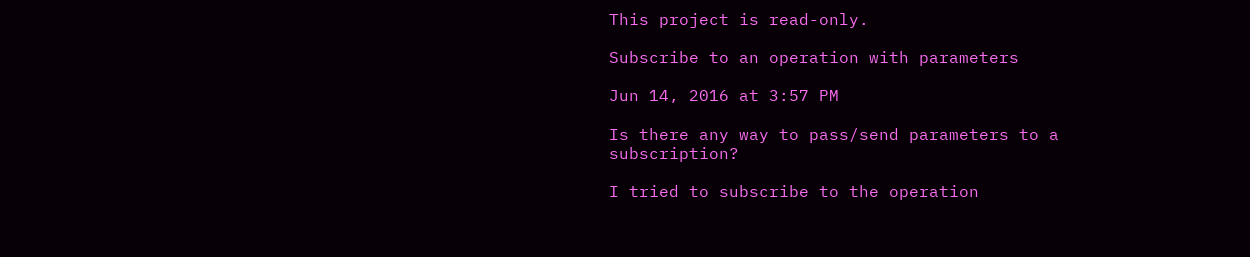This project is read-only.

Subscribe to an operation with parameters

Jun 14, 2016 at 3:57 PM

Is there any way to pass/send parameters to a subscription?

I tried to subscribe to the operation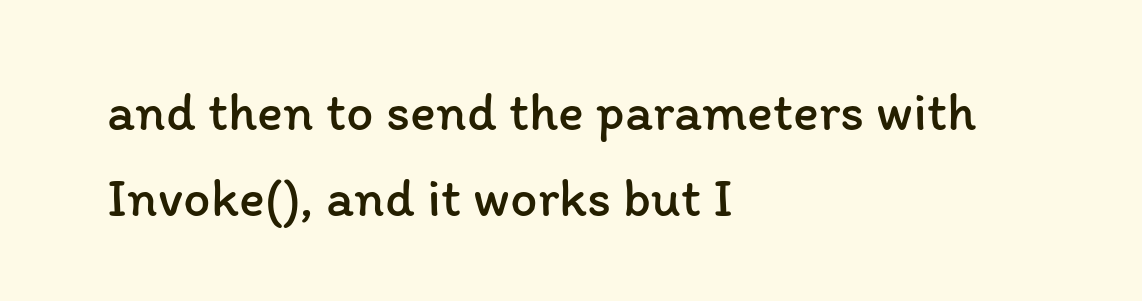and then to send the parameters with Invoke(), and it works but I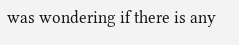was wondering if there is any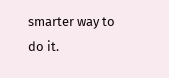smarter way to do it.